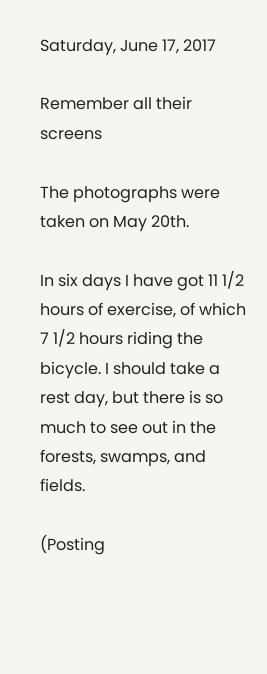Saturday, June 17, 2017

Remember all their screens

The photographs were taken on May 20th.

In six days I have got 11 1/2 hours of exercise, of which 7 1/2 hours riding the bicycle. I should take a rest day, but there is so much to see out in the forests, swamps, and fields.

(Posting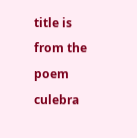title is from the poem culebra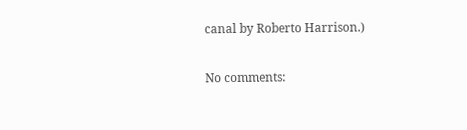canal by Roberto Harrison.)

No comments: